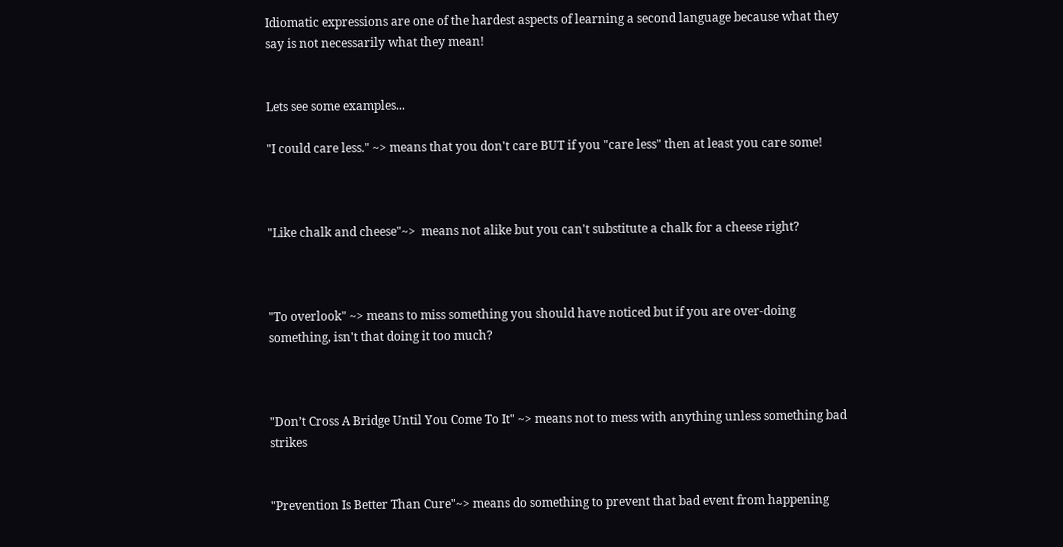Idiomatic expressions are one of the hardest aspects of learning a second language because what they say is not necessarily what they mean!


Lets see some examples...

"I could care less." ~> means that you don't care BUT if you "care less" then at least you care some!



"Like chalk and cheese"~>  means not alike but you can't substitute a chalk for a cheese right?



"To overlook" ~> means to miss something you should have noticed but if you are over-doing something, isn't that doing it too much?



"Don’t Cross A Bridge Until You Come To It" ~> means not to mess with anything unless something bad strikes


"Prevention Is Better Than Cure"~> means do something to prevent that bad event from happening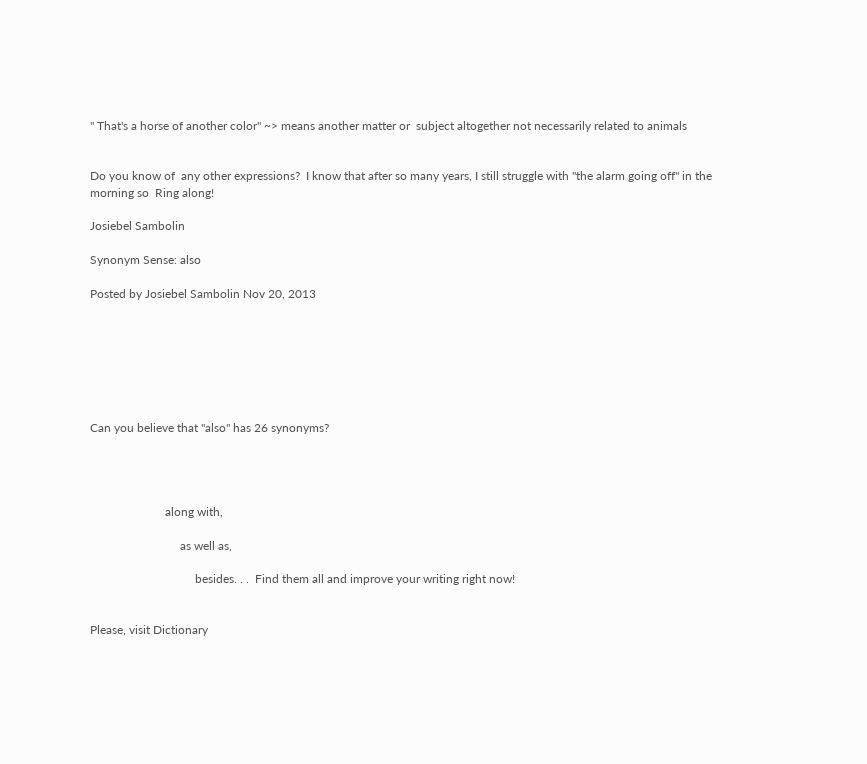" That's a horse of another color" ~> means another matter or  subject altogether not necessarily related to animals


Do you know of  any other expressions?  I know that after so many years, I still struggle with "the alarm going off" in the morning so  Ring along!

Josiebel Sambolin

Synonym Sense: also

Posted by Josiebel Sambolin Nov 20, 2013







Can you believe that "also" has 26 synonyms?




                         along with,

                              as well as,

                                   besides. . .  Find them all and improve your writing right now!


Please, visit Dictionary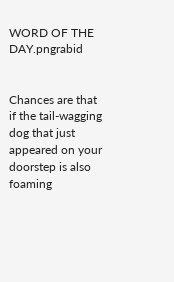WORD OF THE DAY.pngrabid


Chances are that if the tail-wagging dog that just appeared on your doorstep is also foaming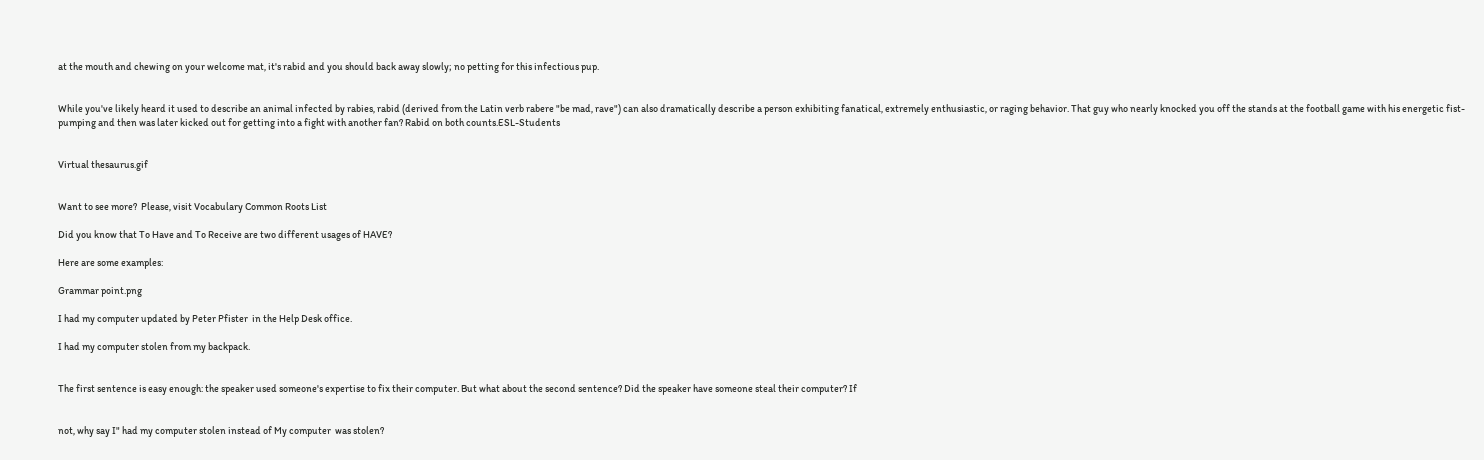at the mouth and chewing on your welcome mat, it's rabid and you should back away slowly; no petting for this infectious pup.


While you've likely heard it used to describe an animal infected by rabies, rabid (derived from the Latin verb rabere "be mad, rave") can also dramatically describe a person exhibiting fanatical, extremely enthusiastic, or raging behavior. That guy who nearly knocked you off the stands at the football game with his energetic fist-pumping and then was later kicked out for getting into a fight with another fan? Rabid on both counts.ESL-Students


Virtual thesaurus.gif


Want to see more?  Please, visit Vocabulary Common Roots List

Did you know that To Have and To Receive are two different usages of HAVE?

Here are some examples:

Grammar point.png

I had my computer updated by Peter Pfister  in the Help Desk office.

I had my computer stolen from my backpack.


The first sentence is easy enough: the speaker used someone's expertise to fix their computer. But what about the second sentence? Did the speaker have someone steal their computer? If


not, why say I" had my computer stolen instead of My computer  was stolen?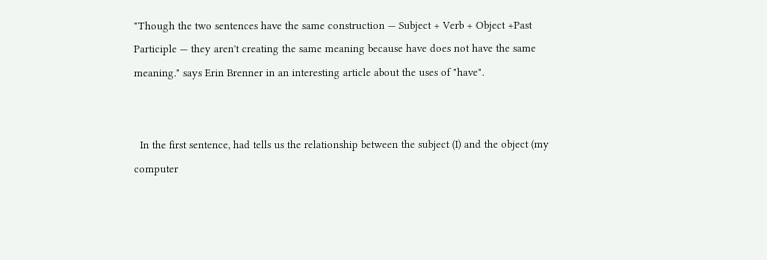"Though the two sentences have the same construction — Subject + Verb + Object +Past Participle — they aren't creating the same meaning because have does not have the same meaning." says Erin Brenner in an interesting article about the uses of "have".


  In the first sentence, had tells us the relationship between the subject (I) and the object (my computer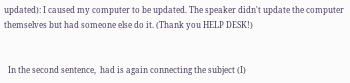updated): I caused my computer to be updated. The speaker didn't update the computer themselves but had someone else do it. (Thank you HELP DESK!)


  In the second sentence,  had is again connecting the subject (I)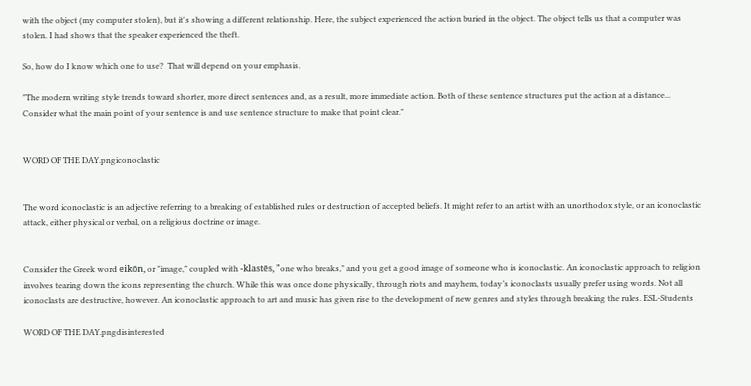with the object (my computer stolen), but it's showing a different relationship. Here, the subject experienced the action buried in the object. The object tells us that a computer was stolen. I had shows that the speaker experienced the theft.

So, how do I know which one to use?  That will depend on your emphasis.

"The modern writing style trends toward shorter, more direct sentences and, as a result, more immediate action. Both of these sentence structures put the action at a distance... Consider what the main point of your sentence is and use sentence structure to make that point clear."


WORD OF THE DAY.pngiconoclastic


The word iconoclastic is an adjective referring to a breaking of established rules or destruction of accepted beliefs. It might refer to an artist with an unorthodox style, or an iconoclastic attack, either physical or verbal, on a religious doctrine or image.


Consider the Greek word eikōn, or "image," coupled with -klastēs, "one who breaks," and you get a good image of someone who is iconoclastic. An iconoclastic approach to religion involves tearing down the icons representing the church. While this was once done physically, through riots and mayhem, today’s iconoclasts usually prefer using words. Not all iconoclasts are destructive, however. An iconoclastic approach to art and music has given rise to the development of new genres and styles through breaking the rules. ESL-Students

WORD OF THE DAY.pngdisinterested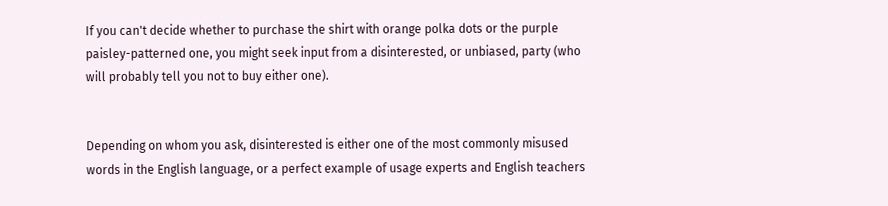If you can't decide whether to purchase the shirt with orange polka dots or the purple paisley-patterned one, you might seek input from a disinterested, or unbiased, party (who will probably tell you not to buy either one).


Depending on whom you ask, disinterested is either one of the most commonly misused words in the English language, or a perfect example of usage experts and English teachers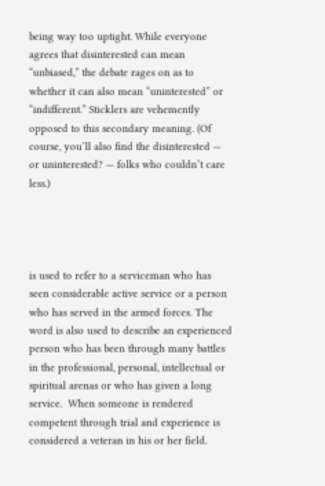being way too uptight. While everyone agrees that disinterested can mean “unbiased,” the debate rages on as to whether it can also mean “uninterested” or “indifferent.” Sticklers are vehemently opposed to this secondary meaning. (Of course, you’ll also find the disinterested — or uninterested? — folks who couldn’t care less.)




is used to refer to a serviceman who has seen considerable active service or a person who has served in the armed forces. The word is also used to describe an experienced person who has been through many battles in the professional, personal, intellectual or spiritual arenas or who has given a long service.  When someone is rendered competent through trial and experience is considered a veteran in his or her field.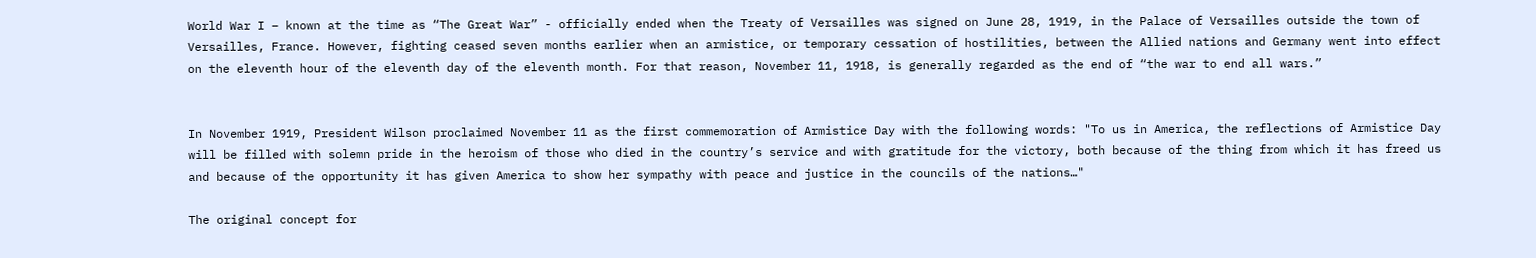World War I – known at the time as “The Great War” - officially ended when the Treaty of Versailles was signed on June 28, 1919, in the Palace of Versailles outside the town of Versailles, France. However, fighting ceased seven months earlier when an armistice, or temporary cessation of hostilities, between the Allied nations and Germany went into effect on the eleventh hour of the eleventh day of the eleventh month. For that reason, November 11, 1918, is generally regarded as the end of “the war to end all wars.”


In November 1919, President Wilson proclaimed November 11 as the first commemoration of Armistice Day with the following words: "To us in America, the reflections of Armistice Day will be filled with solemn pride in the heroism of those who died in the country’s service and with gratitude for the victory, both because of the thing from which it has freed us and because of the opportunity it has given America to show her sympathy with peace and justice in the councils of the nations…"

The original concept for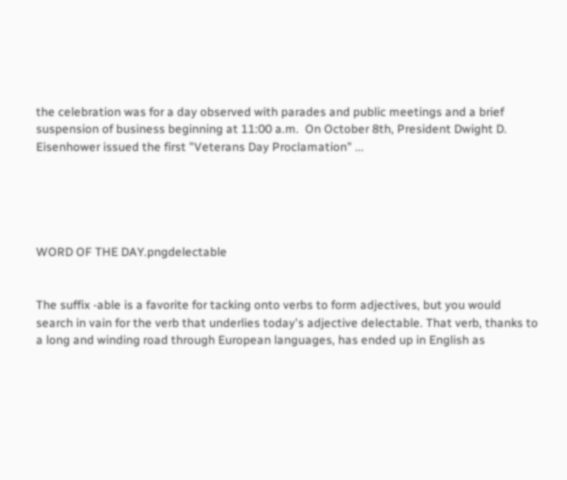the celebration was for a day observed with parades and public meetings and a brief suspension of business beginning at 11:00 a.m.  On October 8th, President Dwight D. Eisenhower issued the first "Veterans Day Proclamation" ...





WORD OF THE DAY.pngdelectable


The suffix -able is a favorite for tacking onto verbs to form adjectives, but you would search in vain for the verb that underlies today's adjective delectable. That verb, thanks to a long and winding road through European languages, has ended up in English as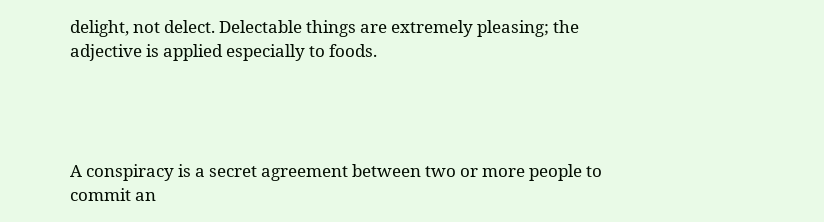delight, not delect. Delectable things are extremely pleasing; the adjective is applied especially to foods.




A conspiracy is a secret agreement between two or more people to commit an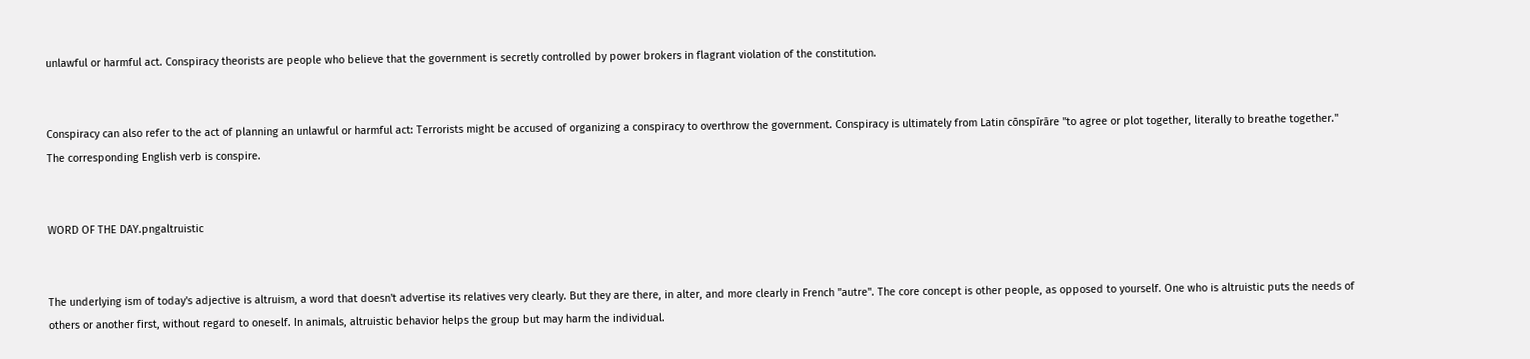unlawful or harmful act. Conspiracy theorists are people who believe that the government is secretly controlled by power brokers in flagrant violation of the constitution.


Conspiracy can also refer to the act of planning an unlawful or harmful act: Terrorists might be accused of organizing a conspiracy to overthrow the government. Conspiracy is ultimately from Latin cōnspīrāre "to agree or plot together, literally to breathe together." The corresponding English verb is conspire.


WORD OF THE DAY.pngaltruistic


The underlying ism of today's adjective is altruism, a word that doesn't advertise its relatives very clearly. But they are there, in alter, and more clearly in French "autre". The core concept is other people, as opposed to yourself. One who is altruistic puts the needs of others or another first, without regard to oneself. In animals, altruistic behavior helps the group but may harm the individual.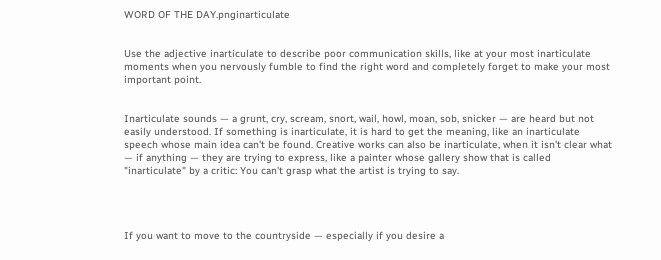WORD OF THE DAY.pnginarticulate


Use the adjective inarticulate to describe poor communication skills, like at your most inarticulate moments when you nervously fumble to find the right word and completely forget to make your most important point.


Inarticulate sounds — a grunt, cry, scream, snort, wail, howl, moan, sob, snicker — are heard but not easily understood. If something is inarticulate, it is hard to get the meaning, like an inarticulate speech whose main idea can't be found. Creative works can also be inarticulate, when it isn't clear what — if anything — they are trying to express, like a painter whose gallery show that is called "inarticulate" by a critic: You can't grasp what the artist is trying to say.




If you want to move to the countryside — especially if you desire a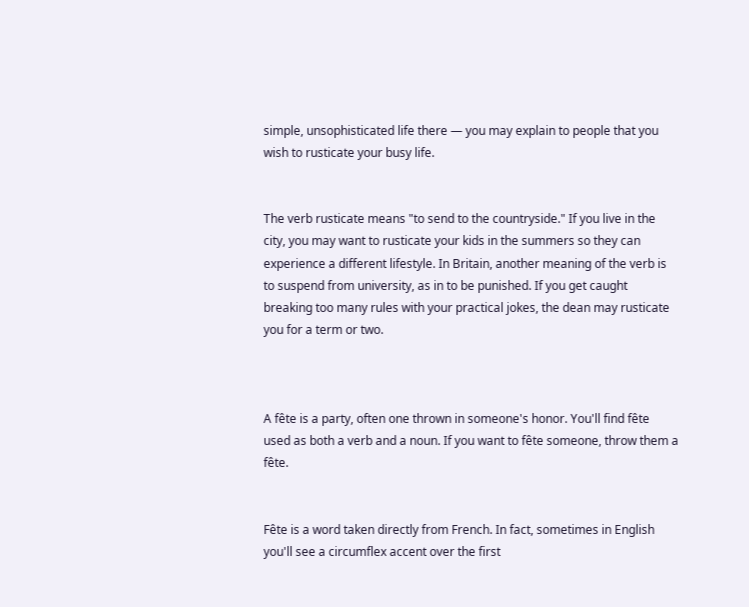simple, unsophisticated life there — you may explain to people that you wish to rusticate your busy life.


The verb rusticate means "to send to the countryside." If you live in the city, you may want to rusticate your kids in the summers so they can experience a different lifestyle. In Britain, another meaning of the verb is to suspend from university, as in to be punished. If you get caught breaking too many rules with your practical jokes, the dean may rusticate you for a term or two.



A fête is a party, often one thrown in someone's honor. You'll find fête used as both a verb and a noun. If you want to fête someone, throw them a fête.


Fête is a word taken directly from French. In fact, sometimes in English you'll see a circumflex accent over the first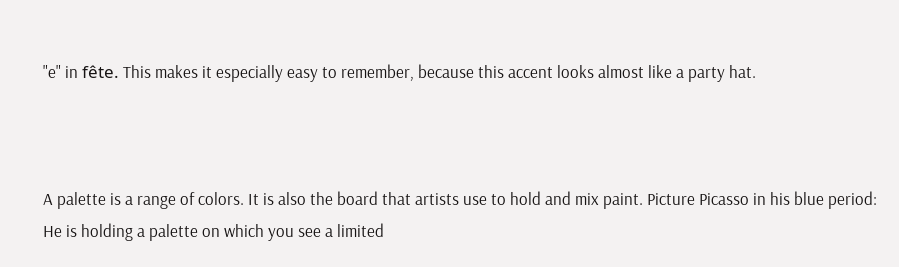"e" in fête. This makes it especially easy to remember, because this accent looks almost like a party hat.



A palette is a range of colors. It is also the board that artists use to hold and mix paint. Picture Picasso in his blue period: He is holding a palette on which you see a limited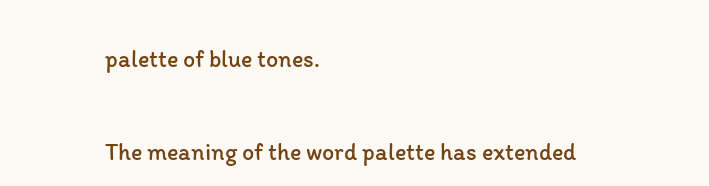palette of blue tones.


The meaning of the word palette has extended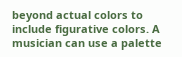beyond actual colors to include figurative colors. A musician can use a palette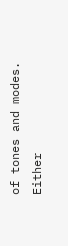of tones and modes. Either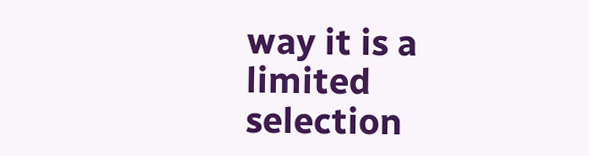way it is a limited selection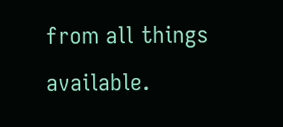from all things available.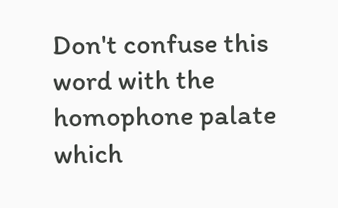Don't confuse this word with the homophone palate which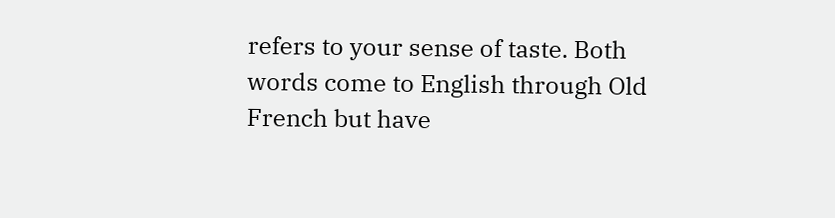refers to your sense of taste. Both words come to English through Old French but have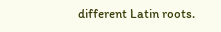different Latin roots.